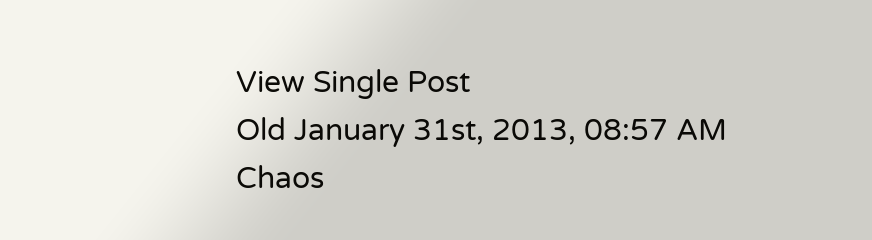View Single Post
Old January 31st, 2013, 08:57 AM
Chaos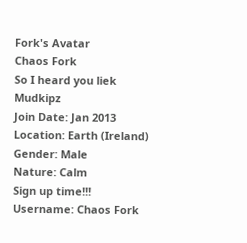Fork's Avatar
Chaos Fork
So I heard you liek Mudkipz
Join Date: Jan 2013
Location: Earth (Ireland)
Gender: Male
Nature: Calm
Sign up time!!!
Username: Chaos Fork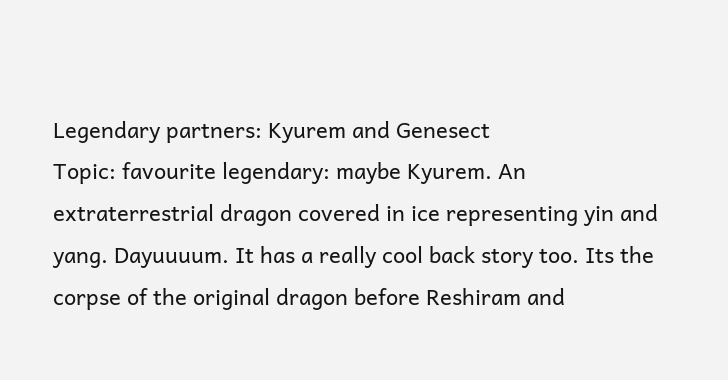Legendary partners: Kyurem and Genesect
Topic: favourite legendary: maybe Kyurem. An extraterrestrial dragon covered in ice representing yin and yang. Dayuuuum. It has a really cool back story too. Its the corpse of the original dragon before Reshiram and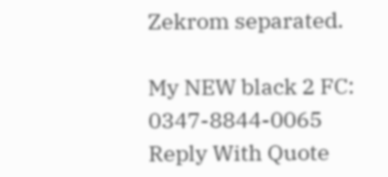Zekrom separated.

My NEW black 2 FC: 0347-8844-0065
Reply With Quote